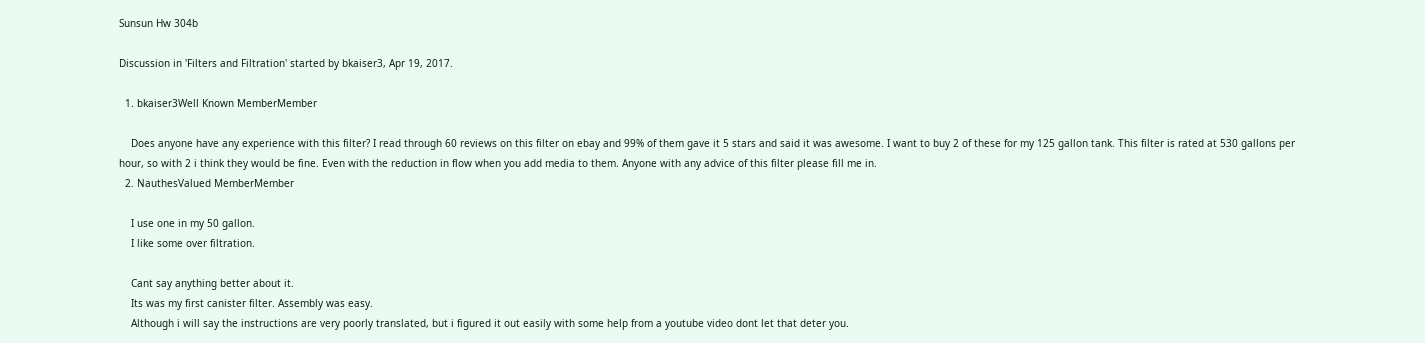Sunsun Hw 304b

Discussion in 'Filters and Filtration' started by bkaiser3, Apr 19, 2017.

  1. bkaiser3Well Known MemberMember

    Does anyone have any experience with this filter? I read through 60 reviews on this filter on ebay and 99% of them gave it 5 stars and said it was awesome. I want to buy 2 of these for my 125 gallon tank. This filter is rated at 530 gallons per hour, so with 2 i think they would be fine. Even with the reduction in flow when you add media to them. Anyone with any advice of this filter please fill me in.
  2. NauthesValued MemberMember

    I use one in my 50 gallon.
    I like some over filtration.

    Cant say anything better about it.
    Its was my first canister filter. Assembly was easy.
    Although i will say the instructions are very poorly translated, but i figured it out easily with some help from a youtube video dont let that deter you.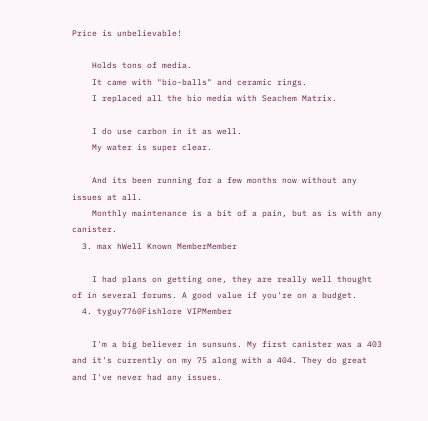Price is unbelievable!

    Holds tons of media.
    It came with "bio-balls" and ceramic rings.
    I replaced all the bio media with Seachem Matrix.

    I do use carbon in it as well.
    My water is super clear.

    And its been running for a few months now without any issues at all.
    Monthly maintenance is a bit of a pain, but as is with any canister.
  3. max hWell Known MemberMember

    I had plans on getting one, they are really well thought of in several forums. A good value if you're on a budget.
  4. tyguy7760Fishlore VIPMember

    I'm a big believer in sunsuns. My first canister was a 403 and it's currently on my 75 along with a 404. They do great and I've never had any issues.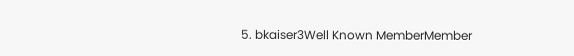5. bkaiser3Well Known MemberMember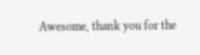Awesome, thank you for the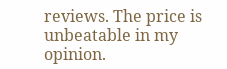reviews. The price is unbeatable in my opinion.